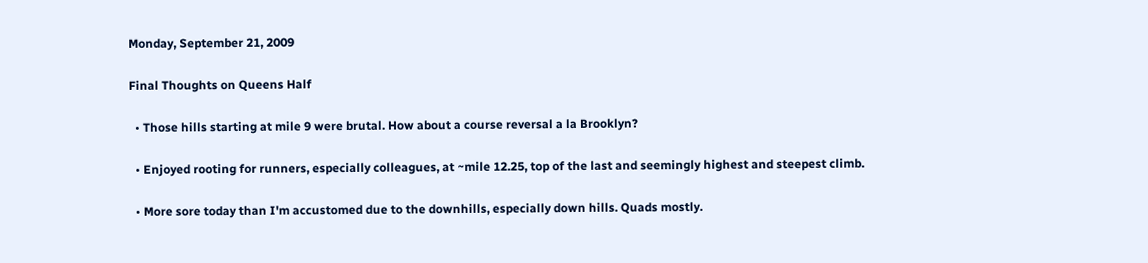Monday, September 21, 2009

Final Thoughts on Queens Half

  • Those hills starting at mile 9 were brutal. How about a course reversal a la Brooklyn?

  • Enjoyed rooting for runners, especially colleagues, at ~mile 12.25, top of the last and seemingly highest and steepest climb.

  • More sore today than I'm accustomed due to the downhills, especially down hills. Quads mostly.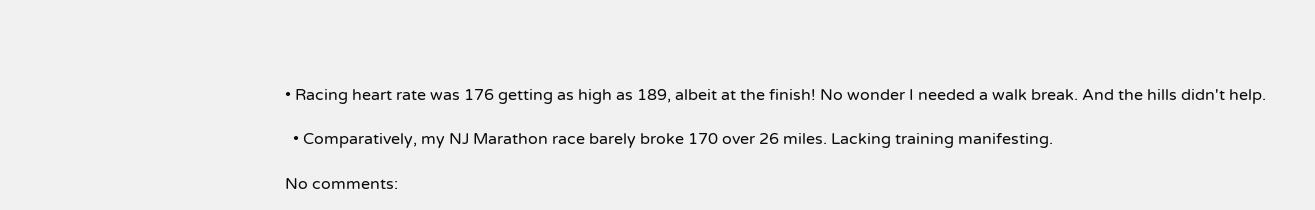• Racing heart rate was 176 getting as high as 189, albeit at the finish! No wonder I needed a walk break. And the hills didn't help.

  • Comparatively, my NJ Marathon race barely broke 170 over 26 miles. Lacking training manifesting.

No comments: